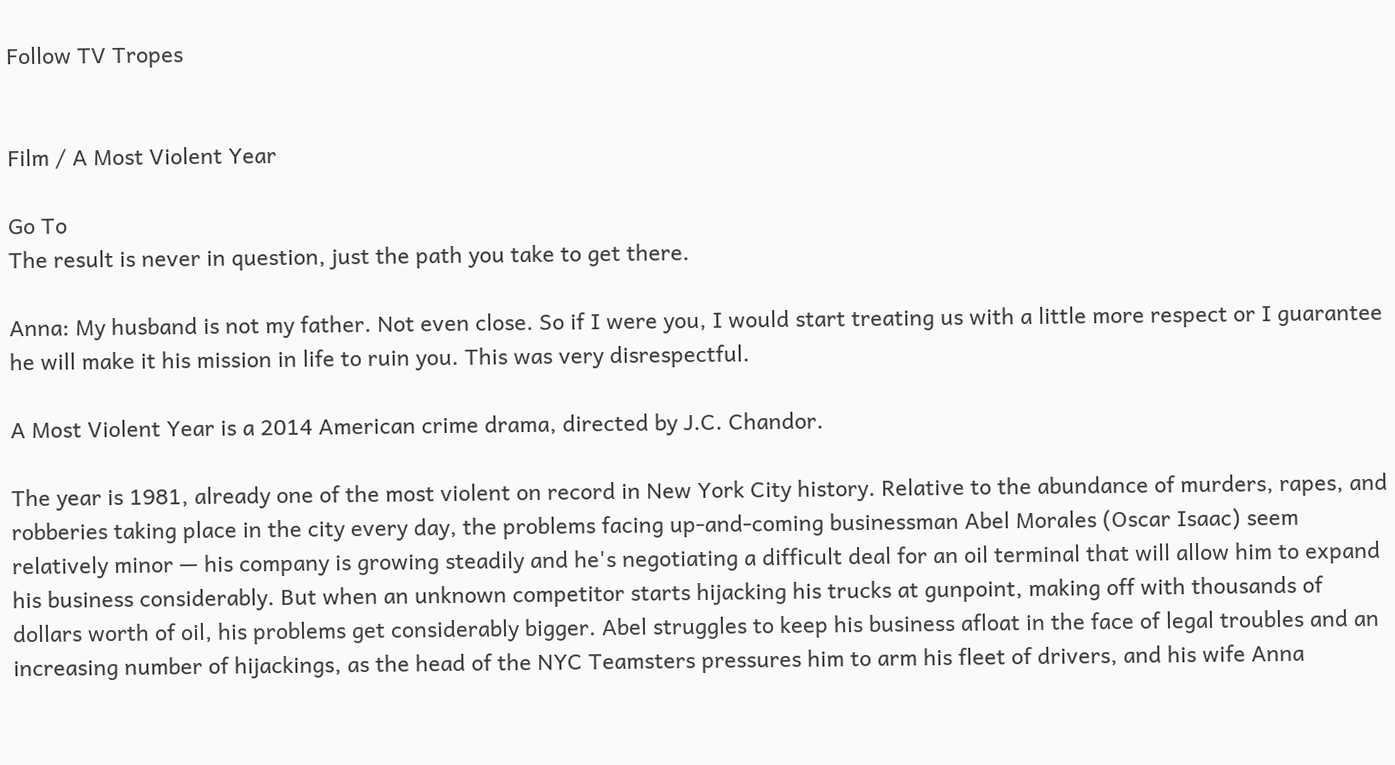Follow TV Tropes


Film / A Most Violent Year

Go To
The result is never in question, just the path you take to get there.

Anna: My husband is not my father. Not even close. So if I were you, I would start treating us with a little more respect or I guarantee he will make it his mission in life to ruin you. This was very disrespectful.

A Most Violent Year is a 2014 American crime drama, directed by J.C. Chandor.

The year is 1981, already one of the most violent on record in New York City history. Relative to the abundance of murders, rapes, and robberies taking place in the city every day, the problems facing up-and-coming businessman Abel Morales (Oscar Isaac) seem relatively minor — his company is growing steadily and he's negotiating a difficult deal for an oil terminal that will allow him to expand his business considerably. But when an unknown competitor starts hijacking his trucks at gunpoint, making off with thousands of dollars worth of oil, his problems get considerably bigger. Abel struggles to keep his business afloat in the face of legal troubles and an increasing number of hijackings, as the head of the NYC Teamsters pressures him to arm his fleet of drivers, and his wife Anna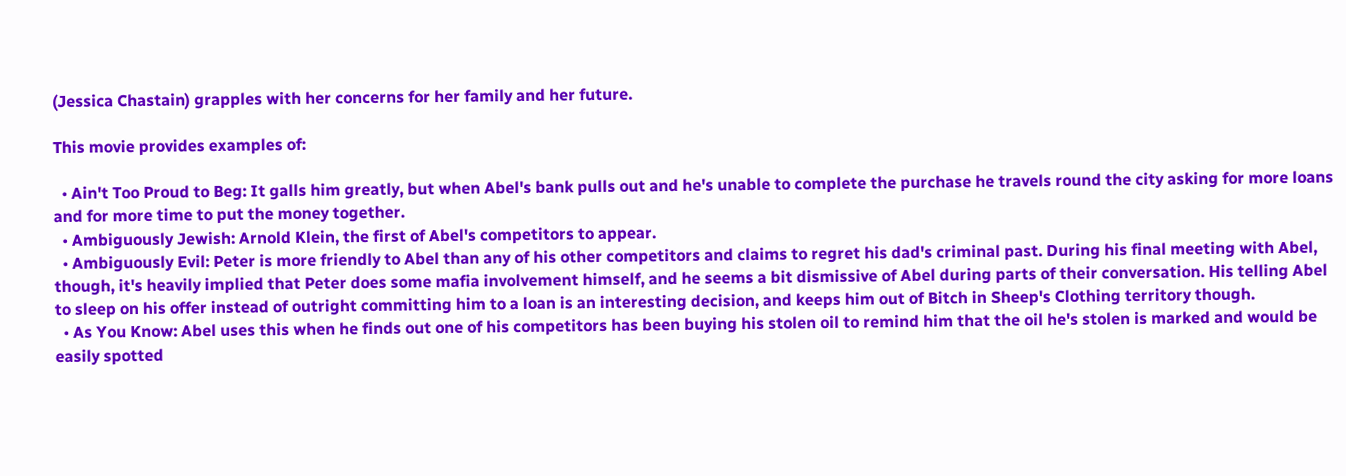(Jessica Chastain) grapples with her concerns for her family and her future.

This movie provides examples of:

  • Ain't Too Proud to Beg: It galls him greatly, but when Abel's bank pulls out and he's unable to complete the purchase he travels round the city asking for more loans and for more time to put the money together.
  • Ambiguously Jewish: Arnold Klein, the first of Abel's competitors to appear.
  • Ambiguously Evil: Peter is more friendly to Abel than any of his other competitors and claims to regret his dad's criminal past. During his final meeting with Abel, though, it's heavily implied that Peter does some mafia involvement himself, and he seems a bit dismissive of Abel during parts of their conversation. His telling Abel to sleep on his offer instead of outright committing him to a loan is an interesting decision, and keeps him out of Bitch in Sheep's Clothing territory though.
  • As You Know: Abel uses this when he finds out one of his competitors has been buying his stolen oil to remind him that the oil he's stolen is marked and would be easily spotted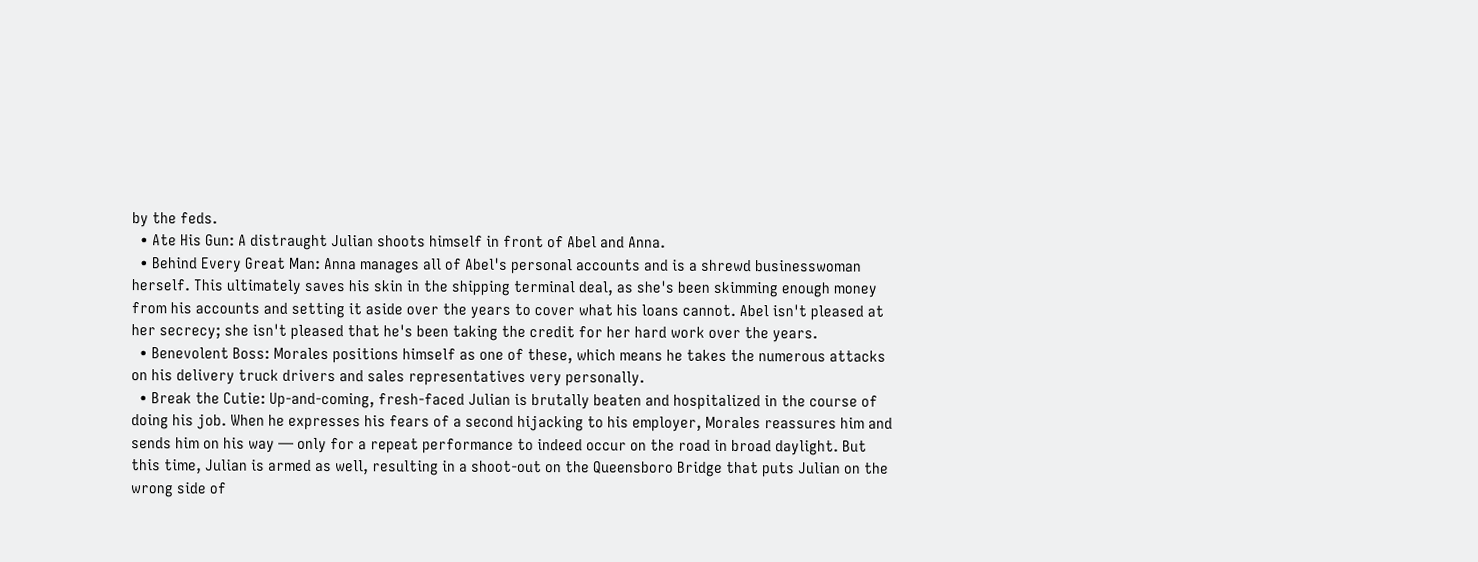by the feds.
  • Ate His Gun: A distraught Julian shoots himself in front of Abel and Anna.
  • Behind Every Great Man: Anna manages all of Abel's personal accounts and is a shrewd businesswoman herself. This ultimately saves his skin in the shipping terminal deal, as she's been skimming enough money from his accounts and setting it aside over the years to cover what his loans cannot. Abel isn't pleased at her secrecy; she isn't pleased that he's been taking the credit for her hard work over the years.
  • Benevolent Boss: Morales positions himself as one of these, which means he takes the numerous attacks on his delivery truck drivers and sales representatives very personally.
  • Break the Cutie: Up-and-coming, fresh-faced Julian is brutally beaten and hospitalized in the course of doing his job. When he expresses his fears of a second hijacking to his employer, Morales reassures him and sends him on his way — only for a repeat performance to indeed occur on the road in broad daylight. But this time, Julian is armed as well, resulting in a shoot-out on the Queensboro Bridge that puts Julian on the wrong side of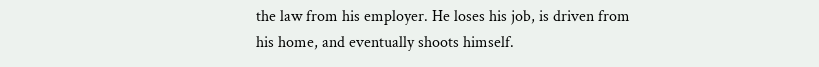the law from his employer. He loses his job, is driven from his home, and eventually shoots himself.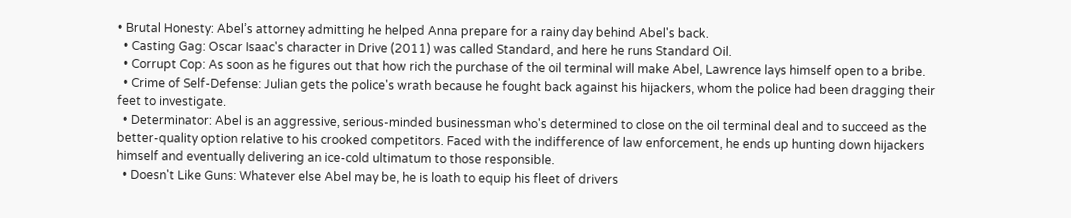• Brutal Honesty: Abel’s attorney admitting he helped Anna prepare for a rainy day behind Abel's back.
  • Casting Gag: Oscar Isaac's character in Drive (2011) was called Standard, and here he runs Standard Oil.
  • Corrupt Cop: As soon as he figures out that how rich the purchase of the oil terminal will make Abel, Lawrence lays himself open to a bribe.
  • Crime of Self-Defense: Julian gets the police's wrath because he fought back against his hijackers, whom the police had been dragging their feet to investigate.
  • Determinator: Abel is an aggressive, serious-minded businessman who's determined to close on the oil terminal deal and to succeed as the better-quality option relative to his crooked competitors. Faced with the indifference of law enforcement, he ends up hunting down hijackers himself and eventually delivering an ice-cold ultimatum to those responsible.
  • Doesn't Like Guns: Whatever else Abel may be, he is loath to equip his fleet of drivers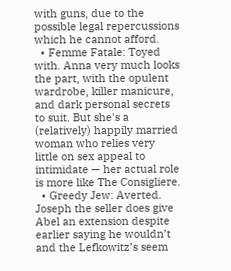with guns, due to the possible legal repercussions which he cannot afford.
  • Femme Fatale: Toyed with. Anna very much looks the part, with the opulent wardrobe, killer manicure, and dark personal secrets to suit. But she's a (relatively) happily married woman who relies very little on sex appeal to intimidate — her actual role is more like The Consigliere.
  • Greedy Jew: Averted. Joseph the seller does give Abel an extension despite earlier saying he wouldn’t and the Lefkowitz’s seem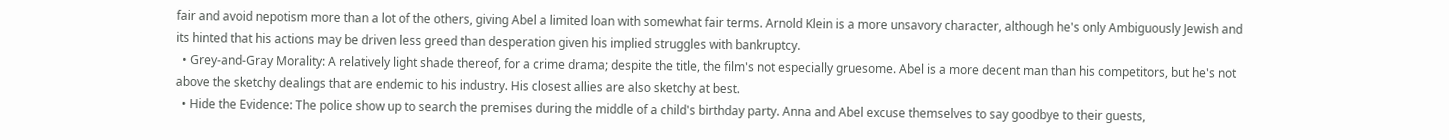fair and avoid nepotism more than a lot of the others, giving Abel a limited loan with somewhat fair terms. Arnold Klein is a more unsavory character, although he's only Ambiguously Jewish and its hinted that his actions may be driven less greed than desperation given his implied struggles with bankruptcy.
  • Grey-and-Gray Morality: A relatively light shade thereof, for a crime drama; despite the title, the film's not especially gruesome. Abel is a more decent man than his competitors, but he's not above the sketchy dealings that are endemic to his industry. His closest allies are also sketchy at best.
  • Hide the Evidence: The police show up to search the premises during the middle of a child's birthday party. Anna and Abel excuse themselves to say goodbye to their guests,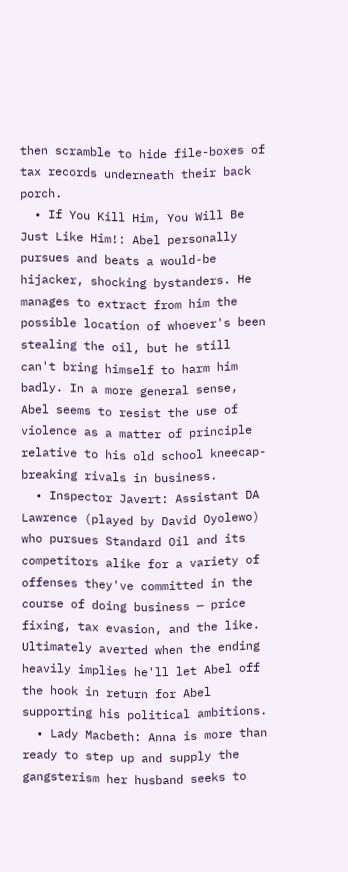then scramble to hide file-boxes of tax records underneath their back porch.
  • If You Kill Him, You Will Be Just Like Him!: Abel personally pursues and beats a would-be hijacker, shocking bystanders. He manages to extract from him the possible location of whoever's been stealing the oil, but he still can't bring himself to harm him badly. In a more general sense, Abel seems to resist the use of violence as a matter of principle relative to his old school kneecap-breaking rivals in business.
  • Inspector Javert: Assistant DA Lawrence (played by David Oyolewo) who pursues Standard Oil and its competitors alike for a variety of offenses they've committed in the course of doing business — price fixing, tax evasion, and the like. Ultimately averted when the ending heavily implies he'll let Abel off the hook in return for Abel supporting his political ambitions.
  • Lady Macbeth: Anna is more than ready to step up and supply the gangsterism her husband seeks to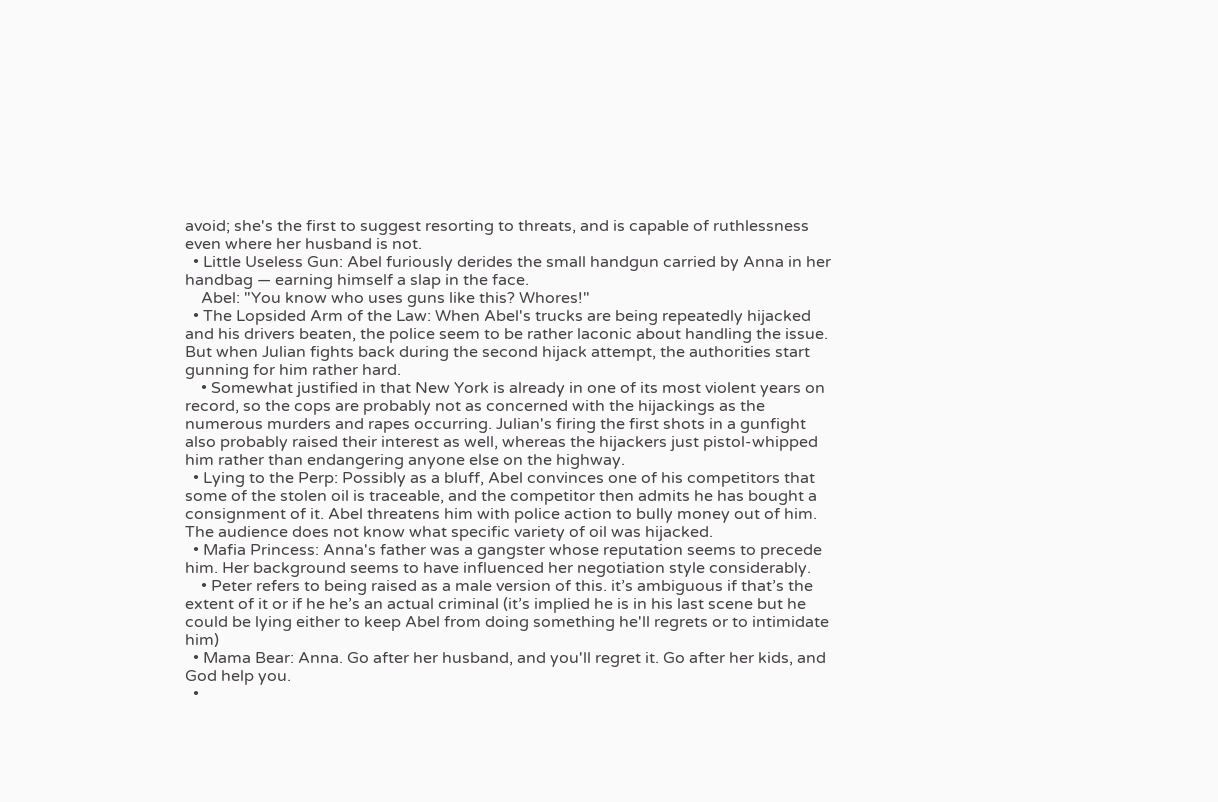avoid; she's the first to suggest resorting to threats, and is capable of ruthlessness even where her husband is not.
  • Little Useless Gun: Abel furiously derides the small handgun carried by Anna in her handbag — earning himself a slap in the face.
    Abel: "You know who uses guns like this? Whores!"
  • The Lopsided Arm of the Law: When Abel's trucks are being repeatedly hijacked and his drivers beaten, the police seem to be rather laconic about handling the issue. But when Julian fights back during the second hijack attempt, the authorities start gunning for him rather hard.
    • Somewhat justified in that New York is already in one of its most violent years on record, so the cops are probably not as concerned with the hijackings as the numerous murders and rapes occurring. Julian's firing the first shots in a gunfight also probably raised their interest as well, whereas the hijackers just pistol-whipped him rather than endangering anyone else on the highway.
  • Lying to the Perp: Possibly as a bluff, Abel convinces one of his competitors that some of the stolen oil is traceable, and the competitor then admits he has bought a consignment of it. Abel threatens him with police action to bully money out of him. The audience does not know what specific variety of oil was hijacked.
  • Mafia Princess: Anna's father was a gangster whose reputation seems to precede him. Her background seems to have influenced her negotiation style considerably.
    • Peter refers to being raised as a male version of this. it’s ambiguous if that’s the extent of it or if he he’s an actual criminal (it’s implied he is in his last scene but he could be lying either to keep Abel from doing something he'll regrets or to intimidate him)
  • Mama Bear: Anna. Go after her husband, and you'll regret it. Go after her kids, and God help you.
  •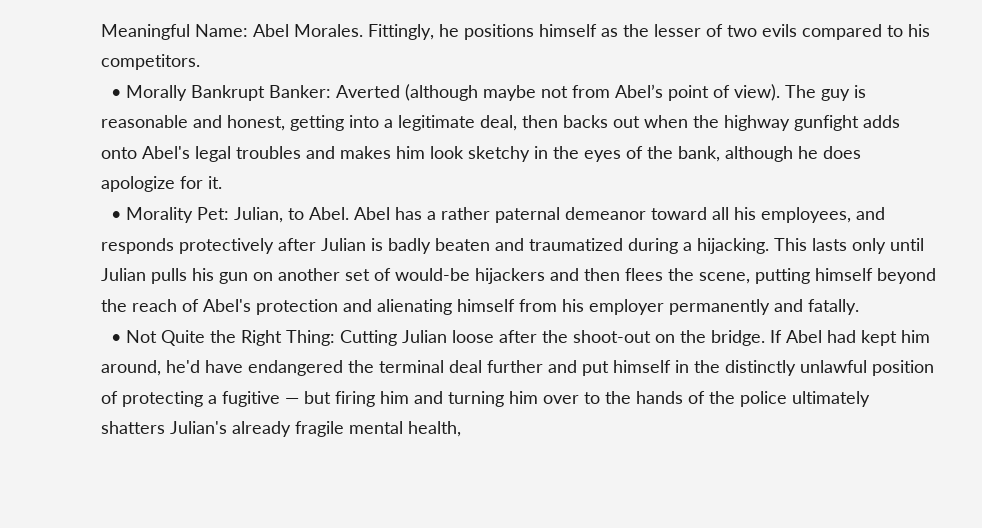Meaningful Name: Abel Morales. Fittingly, he positions himself as the lesser of two evils compared to his competitors.
  • Morally Bankrupt Banker: Averted (although maybe not from Abel’s point of view). The guy is reasonable and honest, getting into a legitimate deal, then backs out when the highway gunfight adds onto Abel's legal troubles and makes him look sketchy in the eyes of the bank, although he does apologize for it.
  • Morality Pet: Julian, to Abel. Abel has a rather paternal demeanor toward all his employees, and responds protectively after Julian is badly beaten and traumatized during a hijacking. This lasts only until Julian pulls his gun on another set of would-be hijackers and then flees the scene, putting himself beyond the reach of Abel's protection and alienating himself from his employer permanently and fatally.
  • Not Quite the Right Thing: Cutting Julian loose after the shoot-out on the bridge. If Abel had kept him around, he'd have endangered the terminal deal further and put himself in the distinctly unlawful position of protecting a fugitive — but firing him and turning him over to the hands of the police ultimately shatters Julian's already fragile mental health,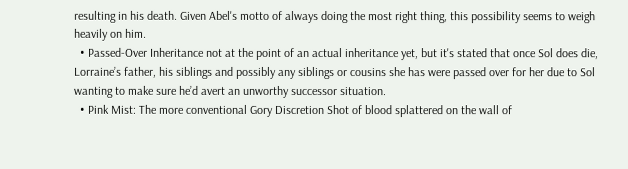resulting in his death. Given Abel's motto of always doing the most right thing, this possibility seems to weigh heavily on him.
  • Passed-Over Inheritance not at the point of an actual inheritance yet, but it's stated that once Sol does die, Lorraine’s father, his siblings and possibly any siblings or cousins she has were passed over for her due to Sol wanting to make sure he’d avert an unworthy successor situation.
  • Pink Mist: The more conventional Gory Discretion Shot of blood splattered on the wall of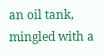an oil tank, mingled with a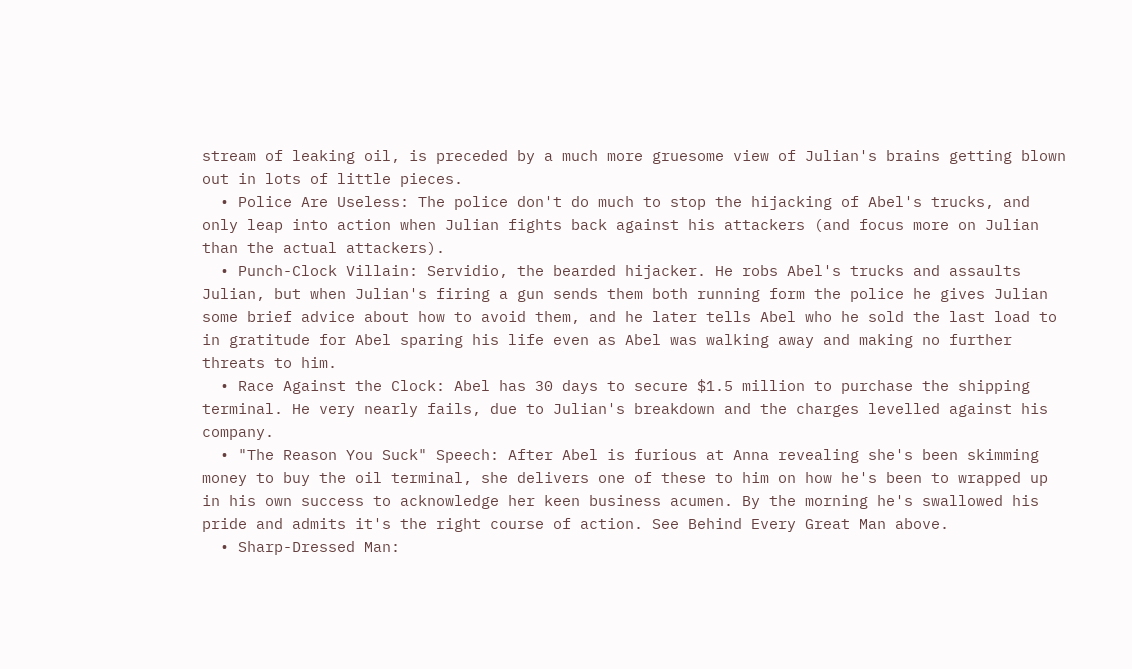stream of leaking oil, is preceded by a much more gruesome view of Julian's brains getting blown out in lots of little pieces.
  • Police Are Useless: The police don't do much to stop the hijacking of Abel's trucks, and only leap into action when Julian fights back against his attackers (and focus more on Julian than the actual attackers).
  • Punch-Clock Villain: Servidio, the bearded hijacker. He robs Abel's trucks and assaults Julian, but when Julian's firing a gun sends them both running form the police he gives Julian some brief advice about how to avoid them, and he later tells Abel who he sold the last load to in gratitude for Abel sparing his life even as Abel was walking away and making no further threats to him.
  • Race Against the Clock: Abel has 30 days to secure $1.5 million to purchase the shipping terminal. He very nearly fails, due to Julian's breakdown and the charges levelled against his company.
  • "The Reason You Suck" Speech: After Abel is furious at Anna revealing she's been skimming money to buy the oil terminal, she delivers one of these to him on how he's been to wrapped up in his own success to acknowledge her keen business acumen. By the morning he's swallowed his pride and admits it's the right course of action. See Behind Every Great Man above.
  • Sharp-Dressed Man: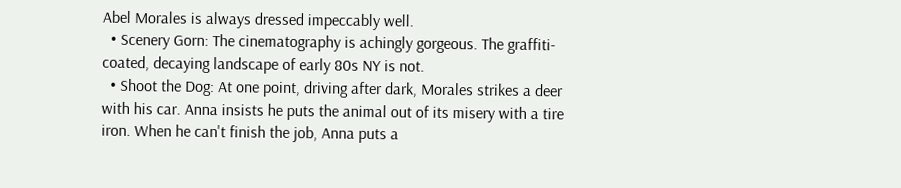Abel Morales is always dressed impeccably well.
  • Scenery Gorn: The cinematography is achingly gorgeous. The graffiti-coated, decaying landscape of early 80s NY is not.
  • Shoot the Dog: At one point, driving after dark, Morales strikes a deer with his car. Anna insists he puts the animal out of its misery with a tire iron. When he can't finish the job, Anna puts a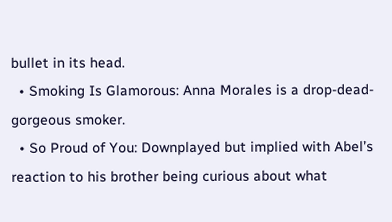bullet in its head.
  • Smoking Is Glamorous: Anna Morales is a drop-dead-gorgeous smoker.
  • So Proud of You: Downplayed but implied with Abel’s reaction to his brother being curious about what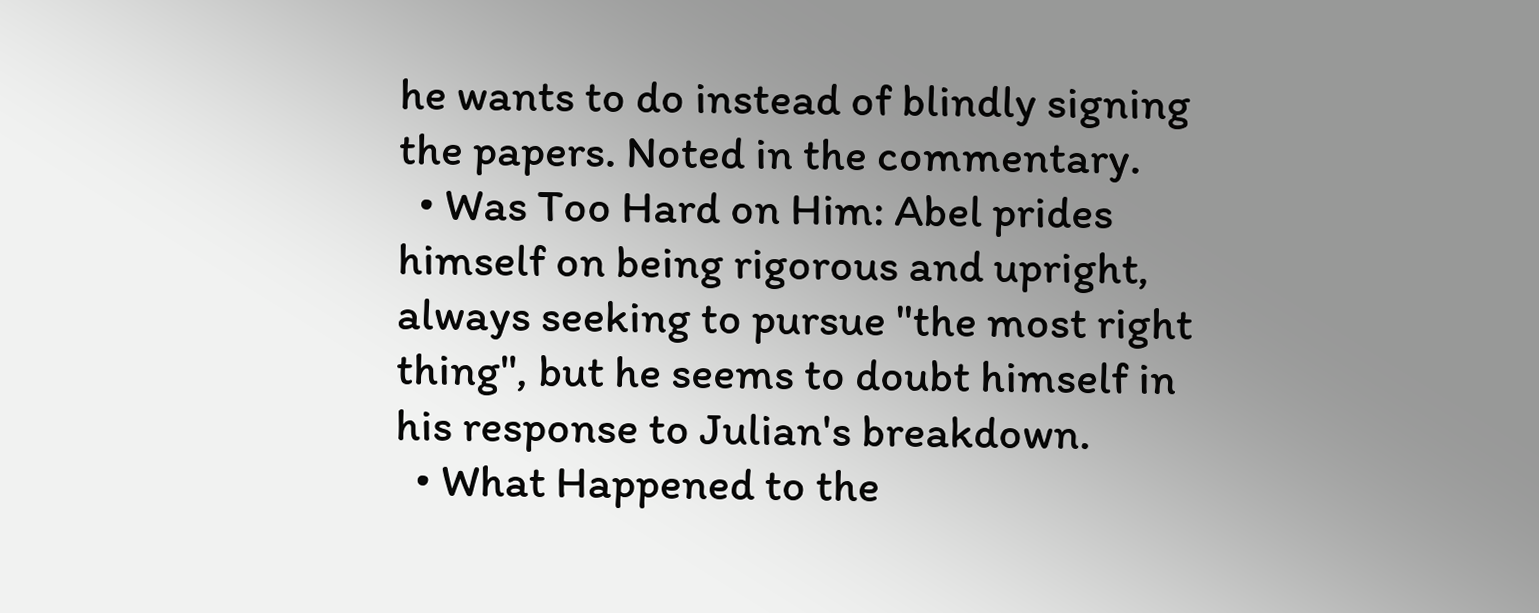he wants to do instead of blindly signing the papers. Noted in the commentary.
  • Was Too Hard on Him: Abel prides himself on being rigorous and upright, always seeking to pursue "the most right thing", but he seems to doubt himself in his response to Julian's breakdown.
  • What Happened to the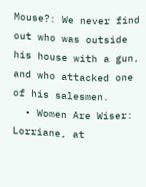Mouse?: We never find out who was outside his house with a gun, and who attacked one of his salesmen.
  • Women Are Wiser: Lorriane, at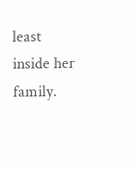least inside her family.